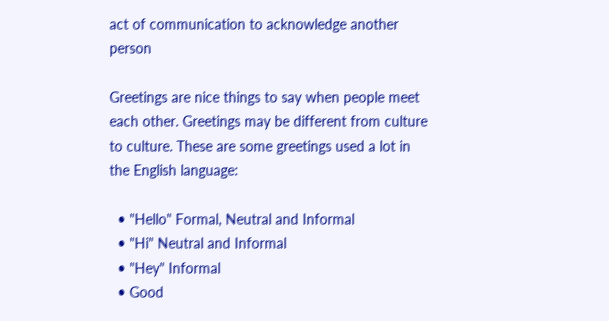act of communication to acknowledge another person

Greetings are nice things to say when people meet each other. Greetings may be different from culture to culture. These are some greetings used a lot in the English language:

  • "Hello" Formal, Neutral and Informal
  • "Hi" Neutral and Informal
  • "Hey" Informal
  • Good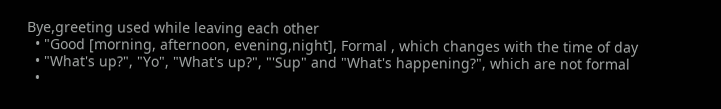Bye,greeting used while leaving each other
  • "Good [morning, afternoon, evening,night], Formal , which changes with the time of day
  • "What's up?", "Yo", "What's up?", "'Sup" and "What's happening?", which are not formal
  •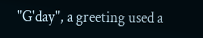"G'day", a greeting used a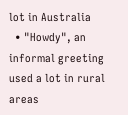lot in Australia
  • "Howdy", an informal greeting used a lot in rural areas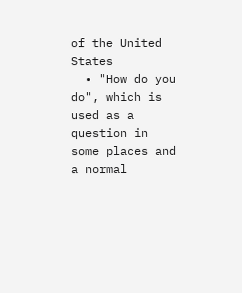of the United States
  • "How do you do", which is used as a question in some places and a normal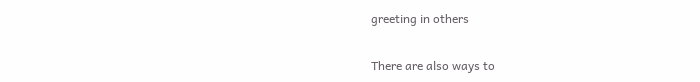greeting in others

There are also ways to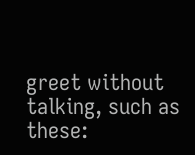greet without talking, such as these: